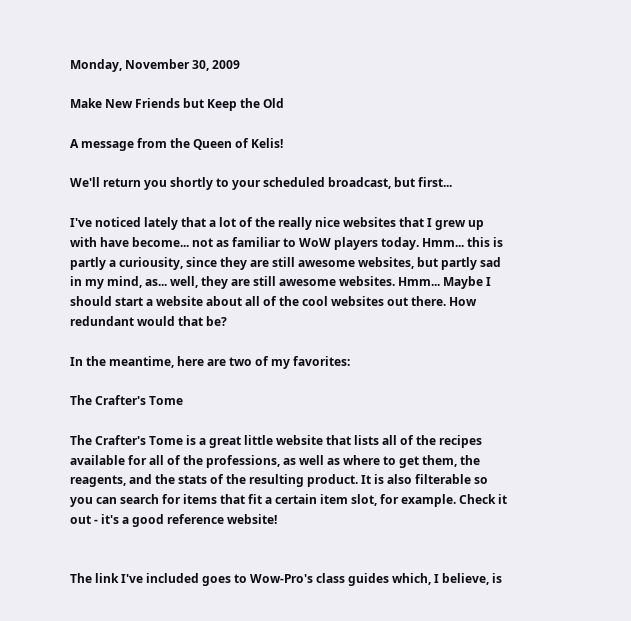Monday, November 30, 2009

Make New Friends but Keep the Old

A message from the Queen of Kelis!

We'll return you shortly to your scheduled broadcast, but first...

I've noticed lately that a lot of the really nice websites that I grew up with have become... not as familiar to WoW players today. Hmm... this is partly a curiousity, since they are still awesome websites, but partly sad in my mind, as... well, they are still awesome websites. Hmm... Maybe I should start a website about all of the cool websites out there. How redundant would that be?

In the meantime, here are two of my favorites:

The Crafter's Tome

The Crafter's Tome is a great little website that lists all of the recipes available for all of the professions, as well as where to get them, the reagents, and the stats of the resulting product. It is also filterable so you can search for items that fit a certain item slot, for example. Check it out - it's a good reference website!


The link I've included goes to Wow-Pro's class guides which, I believe, is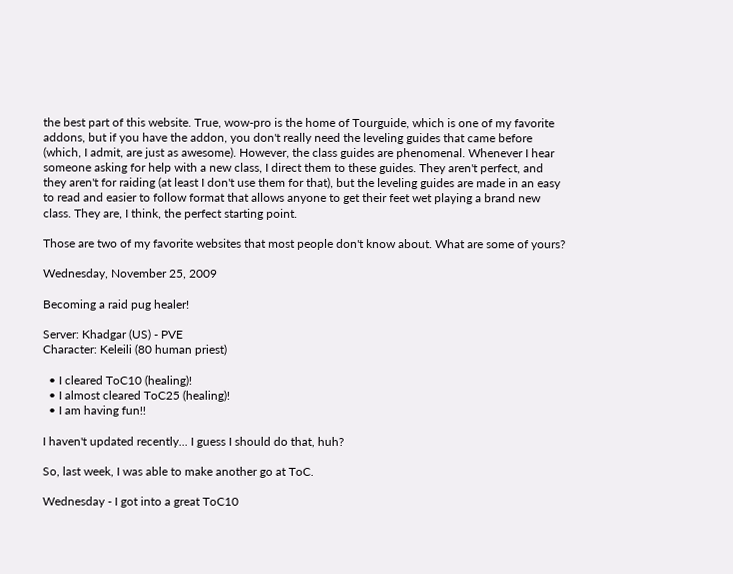the best part of this website. True, wow-pro is the home of Tourguide, which is one of my favorite addons, but if you have the addon, you don't really need the leveling guides that came before (which, I admit, are just as awesome). However, the class guides are phenomenal. Whenever I hear someone asking for help with a new class, I direct them to these guides. They aren't perfect, and they aren't for raiding (at least I don't use them for that), but the leveling guides are made in an easy to read and easier to follow format that allows anyone to get their feet wet playing a brand new class. They are, I think, the perfect starting point.

Those are two of my favorite websites that most people don't know about. What are some of yours?

Wednesday, November 25, 2009

Becoming a raid pug healer!

Server: Khadgar (US) - PVE
Character: Keleili (80 human priest)

  • I cleared ToC10 (healing)!
  • I almost cleared ToC25 (healing)!
  • I am having fun!!

I haven't updated recently... I guess I should do that, huh?

So, last week, I was able to make another go at ToC.

Wednesday - I got into a great ToC10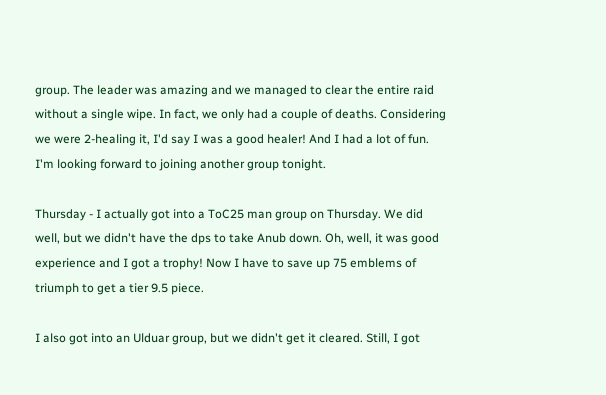group. The leader was amazing and we managed to clear the entire raid without a single wipe. In fact, we only had a couple of deaths. Considering we were 2-healing it, I'd say I was a good healer! And I had a lot of fun. I'm looking forward to joining another group tonight.

Thursday - I actually got into a ToC25 man group on Thursday. We did well, but we didn't have the dps to take Anub down. Oh, well, it was good experience and I got a trophy! Now I have to save up 75 emblems of triumph to get a tier 9.5 piece.

I also got into an Ulduar group, but we didn't get it cleared. Still, I got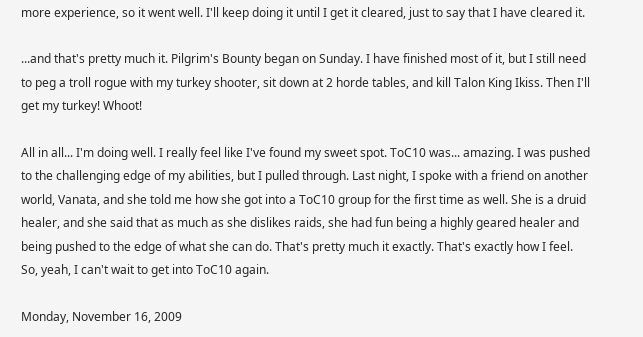more experience, so it went well. I'll keep doing it until I get it cleared, just to say that I have cleared it.

...and that's pretty much it. Pilgrim's Bounty began on Sunday. I have finished most of it, but I still need to peg a troll rogue with my turkey shooter, sit down at 2 horde tables, and kill Talon King Ikiss. Then I'll get my turkey! Whoot!

All in all... I'm doing well. I really feel like I've found my sweet spot. ToC10 was... amazing. I was pushed to the challenging edge of my abilities, but I pulled through. Last night, I spoke with a friend on another world, Vanata, and she told me how she got into a ToC10 group for the first time as well. She is a druid healer, and she said that as much as she dislikes raids, she had fun being a highly geared healer and being pushed to the edge of what she can do. That's pretty much it exactly. That's exactly how I feel. So, yeah, I can't wait to get into ToC10 again.

Monday, November 16, 2009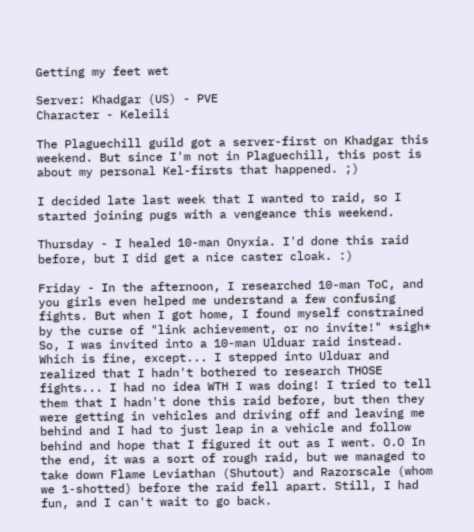Getting my feet wet

Server: Khadgar (US) - PVE
Character - Keleili

The Plaguechill guild got a server-first on Khadgar this weekend. But since I'm not in Plaguechill, this post is about my personal Kel-firsts that happened. ;)

I decided late last week that I wanted to raid, so I started joining pugs with a vengeance this weekend.

Thursday - I healed 10-man Onyxia. I'd done this raid before, but I did get a nice caster cloak. :)

Friday - In the afternoon, I researched 10-man ToC, and you girls even helped me understand a few confusing fights. But when I got home, I found myself constrained by the curse of "link achievement, or no invite!" *sigh* So, I was invited into a 10-man Ulduar raid instead. Which is fine, except... I stepped into Ulduar and realized that I hadn't bothered to research THOSE fights... I had no idea WTH I was doing! I tried to tell them that I hadn't done this raid before, but then they were getting in vehicles and driving off and leaving me behind and I had to just leap in a vehicle and follow behind and hope that I figured it out as I went. O.O In the end, it was a sort of rough raid, but we managed to take down Flame Leviathan (Shutout) and Razorscale (whom we 1-shotted) before the raid fell apart. Still, I had fun, and I can't wait to go back.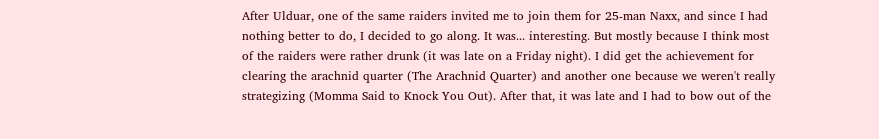After Ulduar, one of the same raiders invited me to join them for 25-man Naxx, and since I had nothing better to do, I decided to go along. It was... interesting. But mostly because I think most of the raiders were rather drunk (it was late on a Friday night). I did get the achievement for clearing the arachnid quarter (The Arachnid Quarter) and another one because we weren't really strategizing (Momma Said to Knock You Out). After that, it was late and I had to bow out of the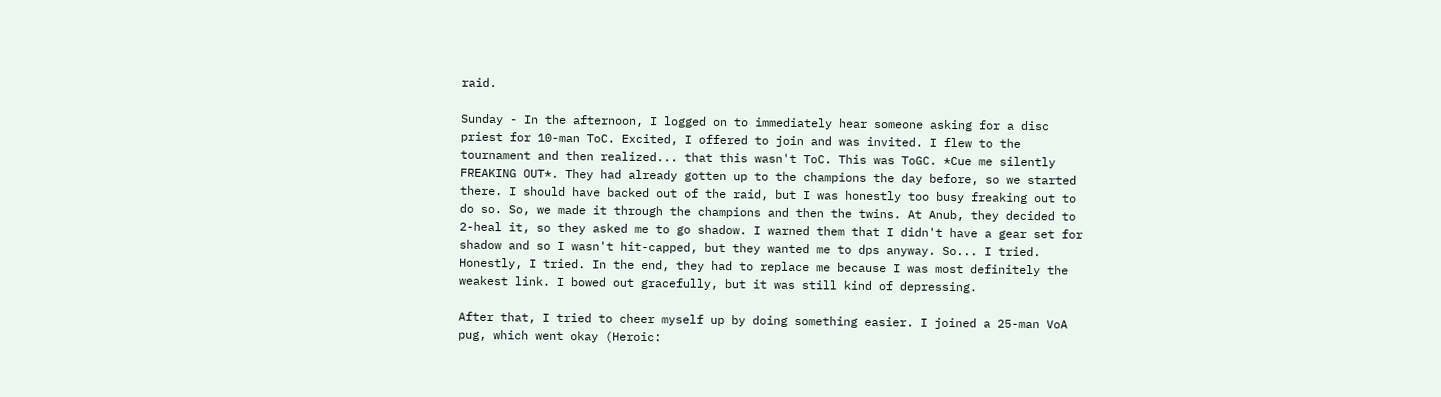raid.

Sunday - In the afternoon, I logged on to immediately hear someone asking for a disc priest for 10-man ToC. Excited, I offered to join and was invited. I flew to the tournament and then realized... that this wasn't ToC. This was ToGC. *Cue me silently FREAKING OUT*. They had already gotten up to the champions the day before, so we started there. I should have backed out of the raid, but I was honestly too busy freaking out to do so. So, we made it through the champions and then the twins. At Anub, they decided to 2-heal it, so they asked me to go shadow. I warned them that I didn't have a gear set for shadow and so I wasn't hit-capped, but they wanted me to dps anyway. So... I tried. Honestly, I tried. In the end, they had to replace me because I was most definitely the weakest link. I bowed out gracefully, but it was still kind of depressing.

After that, I tried to cheer myself up by doing something easier. I joined a 25-man VoA pug, which went okay (Heroic: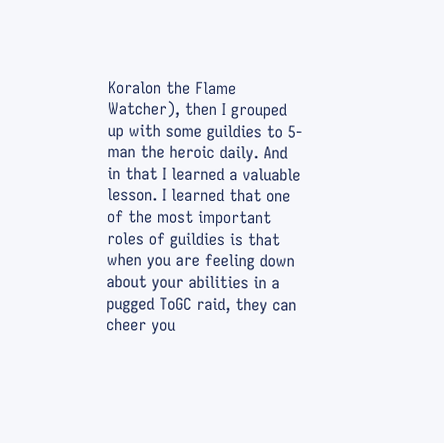Koralon the Flame Watcher), then I grouped up with some guildies to 5-man the heroic daily. And in that I learned a valuable lesson. I learned that one of the most important roles of guildies is that when you are feeling down about your abilities in a pugged ToGC raid, they can cheer you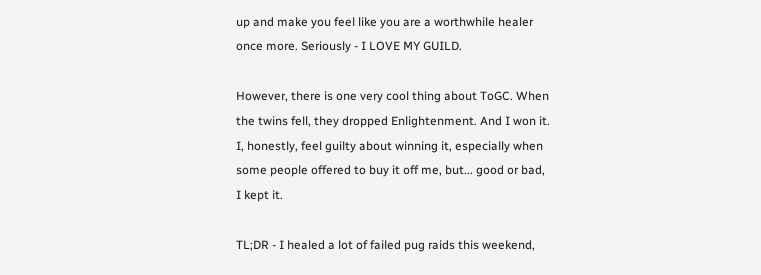up and make you feel like you are a worthwhile healer once more. Seriously - I LOVE MY GUILD.

However, there is one very cool thing about ToGC. When the twins fell, they dropped Enlightenment. And I won it. I, honestly, feel guilty about winning it, especially when some people offered to buy it off me, but... good or bad, I kept it.

TL;DR - I healed a lot of failed pug raids this weekend,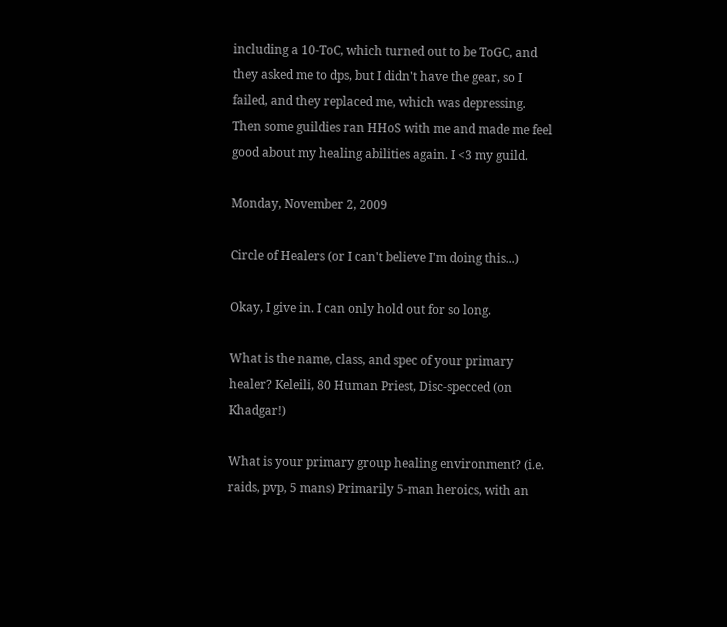including a 10-ToC, which turned out to be ToGC, and they asked me to dps, but I didn't have the gear, so I failed, and they replaced me, which was depressing. Then some guildies ran HHoS with me and made me feel good about my healing abilities again. I <3 my guild.

Monday, November 2, 2009

Circle of Healers (or I can't believe I'm doing this...)

Okay, I give in. I can only hold out for so long.

What is the name, class, and spec of your primary healer? Keleili, 80 Human Priest, Disc-specced (on Khadgar!)

What is your primary group healing environment? (i.e. raids, pvp, 5 mans) Primarily 5-man heroics, with an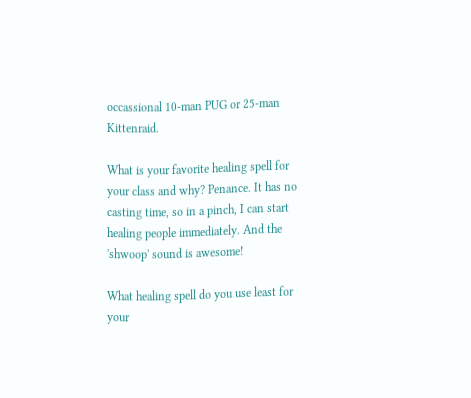occassional 10-man PUG or 25-man Kittenraid.

What is your favorite healing spell for your class and why? Penance. It has no casting time, so in a pinch, I can start healing people immediately. And the 'shwoop' sound is awesome!

What healing spell do you use least for your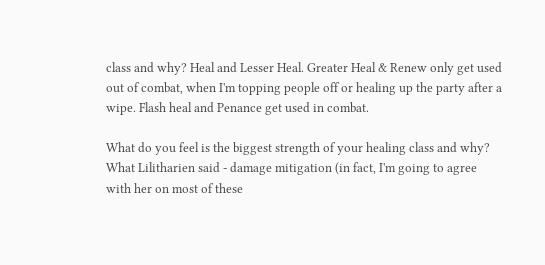class and why? Heal and Lesser Heal. Greater Heal & Renew only get used out of combat, when I'm topping people off or healing up the party after a wipe. Flash heal and Penance get used in combat.

What do you feel is the biggest strength of your healing class and why? What Lilitharien said - damage mitigation (in fact, I'm going to agree with her on most of these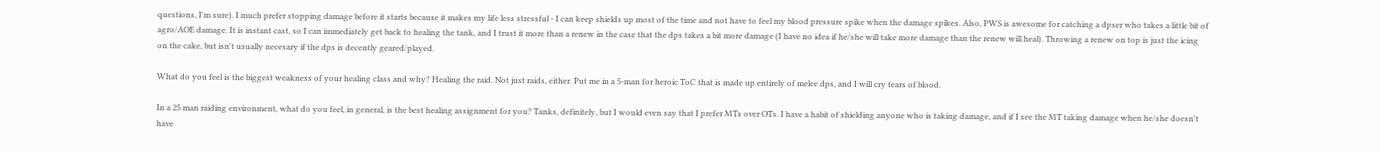questions, I'm sure). I much prefer stopping damage before it starts because it makes my life less stressful - I can keep shields up most of the time and not have to feel my blood pressure spike when the damage spikes. Also, PWS is awesome for catching a dpser who takes a little bit of agro/AOE damage. It is instant cast, so I can immediately get back to healing the tank, and I trust it more than a renew in the case that the dps takes a bit more damage (I have no idea if he/she will take more damage than the renew will heal). Throwing a renew on top is just the icing on the cake, but isn't usually necesary if the dps is decently geared/played.

What do you feel is the biggest weakness of your healing class and why? Healing the raid. Not just raids, either. Put me in a 5-man for heroic ToC that is made up entirely of melee dps, and I will cry tears of blood.

In a 25 man raiding environment, what do you feel, in general, is the best healing assignment for you? Tanks, definitely, but I would even say that I prefer MTs over OTs. I have a habit of shielding anyone who is taking damage, and if I see the MT taking damage when he/she doesn't have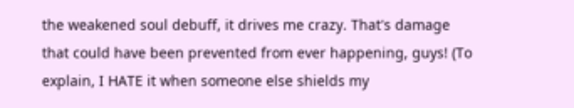the weakened soul debuff, it drives me crazy. That's damage that could have been prevented from ever happening, guys! (To explain, I HATE it when someone else shields my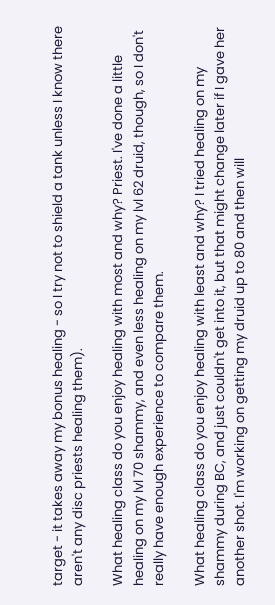target - it takes away my bonus healing - so I try not to shield a tank unless I know there aren't any disc priests healing them).

What healing class do you enjoy healing with most and why? Priest. I've done a little healing on my lvl 70 shammy, and even less healing on my lvl 62 druid, though, so I don't really have enough experience to compare them.

What healing class do you enjoy healing with least and why? I tried healing on my shammy during BC, and just couldn't get into it, but that might change later if I gave her another shot. I'm working on getting my druid up to 80 and then will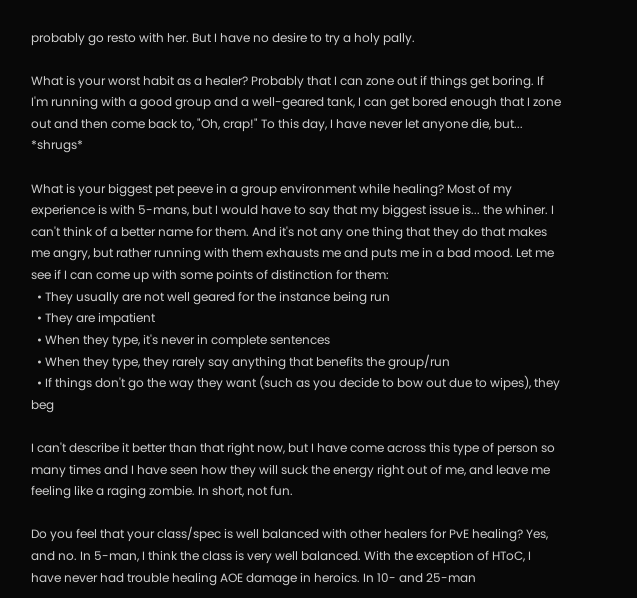probably go resto with her. But I have no desire to try a holy pally.

What is your worst habit as a healer? Probably that I can zone out if things get boring. If I'm running with a good group and a well-geared tank, I can get bored enough that I zone out and then come back to, "Oh, crap!" To this day, I have never let anyone die, but... *shrugs*

What is your biggest pet peeve in a group environment while healing? Most of my experience is with 5-mans, but I would have to say that my biggest issue is... the whiner. I can't think of a better name for them. And it's not any one thing that they do that makes me angry, but rather running with them exhausts me and puts me in a bad mood. Let me see if I can come up with some points of distinction for them:
  • They usually are not well geared for the instance being run
  • They are impatient
  • When they type, it's never in complete sentences
  • When they type, they rarely say anything that benefits the group/run
  • If things don't go the way they want (such as you decide to bow out due to wipes), they beg

I can't describe it better than that right now, but I have come across this type of person so many times and I have seen how they will suck the energy right out of me, and leave me feeling like a raging zombie. In short, not fun.

Do you feel that your class/spec is well balanced with other healers for PvE healing? Yes, and no. In 5-man, I think the class is very well balanced. With the exception of HToC, I have never had trouble healing AOE damage in heroics. In 10- and 25-man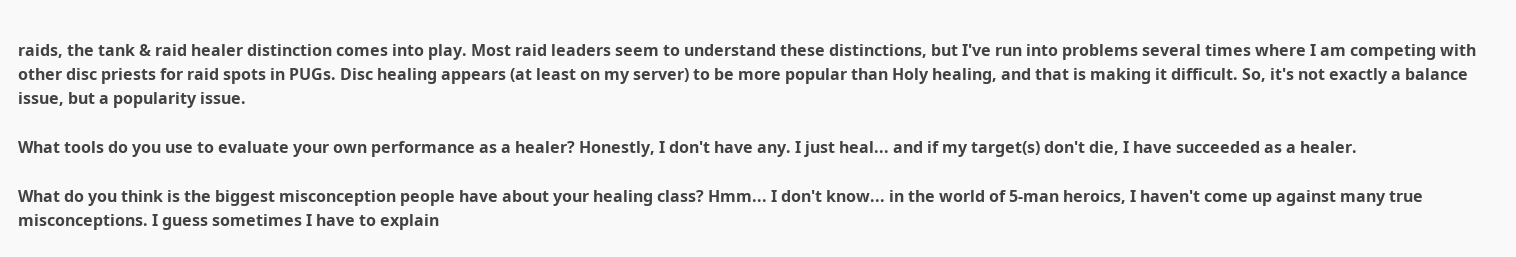raids, the tank & raid healer distinction comes into play. Most raid leaders seem to understand these distinctions, but I've run into problems several times where I am competing with other disc priests for raid spots in PUGs. Disc healing appears (at least on my server) to be more popular than Holy healing, and that is making it difficult. So, it's not exactly a balance issue, but a popularity issue.

What tools do you use to evaluate your own performance as a healer? Honestly, I don't have any. I just heal... and if my target(s) don't die, I have succeeded as a healer.

What do you think is the biggest misconception people have about your healing class? Hmm... I don't know... in the world of 5-man heroics, I haven't come up against many true misconceptions. I guess sometimes I have to explain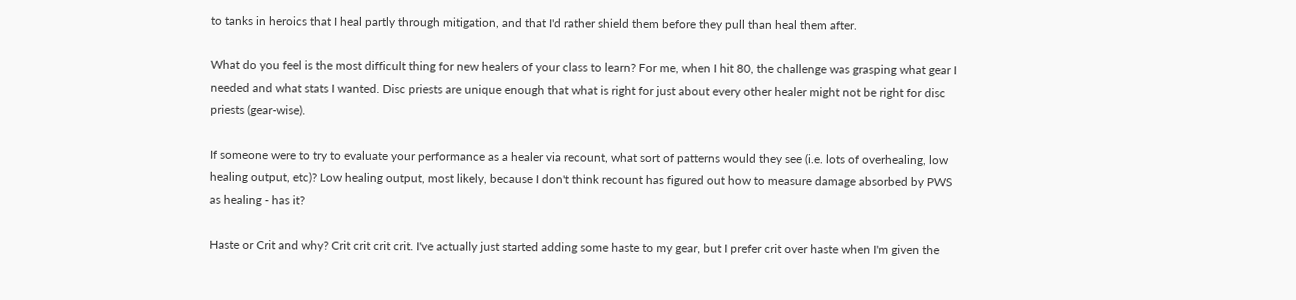to tanks in heroics that I heal partly through mitigation, and that I'd rather shield them before they pull than heal them after.

What do you feel is the most difficult thing for new healers of your class to learn? For me, when I hit 80, the challenge was grasping what gear I needed and what stats I wanted. Disc priests are unique enough that what is right for just about every other healer might not be right for disc priests (gear-wise).

If someone were to try to evaluate your performance as a healer via recount, what sort of patterns would they see (i.e. lots of overhealing, low healing output, etc)? Low healing output, most likely, because I don't think recount has figured out how to measure damage absorbed by PWS as healing - has it?

Haste or Crit and why? Crit crit crit crit. I've actually just started adding some haste to my gear, but I prefer crit over haste when I'm given the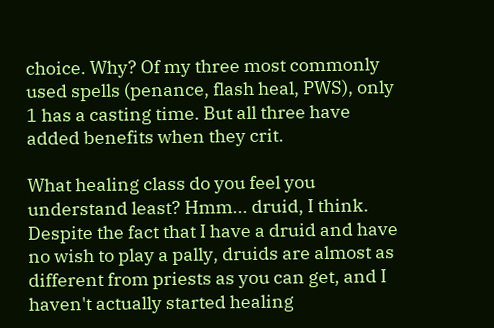choice. Why? Of my three most commonly used spells (penance, flash heal, PWS), only 1 has a casting time. But all three have added benefits when they crit.

What healing class do you feel you understand least? Hmm... druid, I think. Despite the fact that I have a druid and have no wish to play a pally, druids are almost as different from priests as you can get, and I haven't actually started healing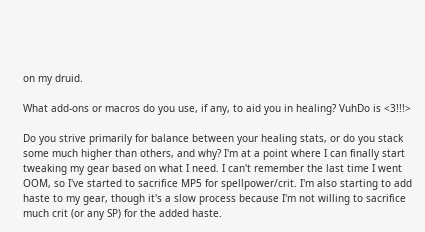on my druid.

What add-ons or macros do you use, if any, to aid you in healing? VuhDo is <3!!!>

Do you strive primarily for balance between your healing stats, or do you stack some much higher than others, and why? I'm at a point where I can finally start tweaking my gear based on what I need. I can't remember the last time I went OOM, so I've started to sacrifice MP5 for spellpower/crit. I'm also starting to add haste to my gear, though it's a slow process because I'm not willing to sacrifice much crit (or any SP) for the added haste.